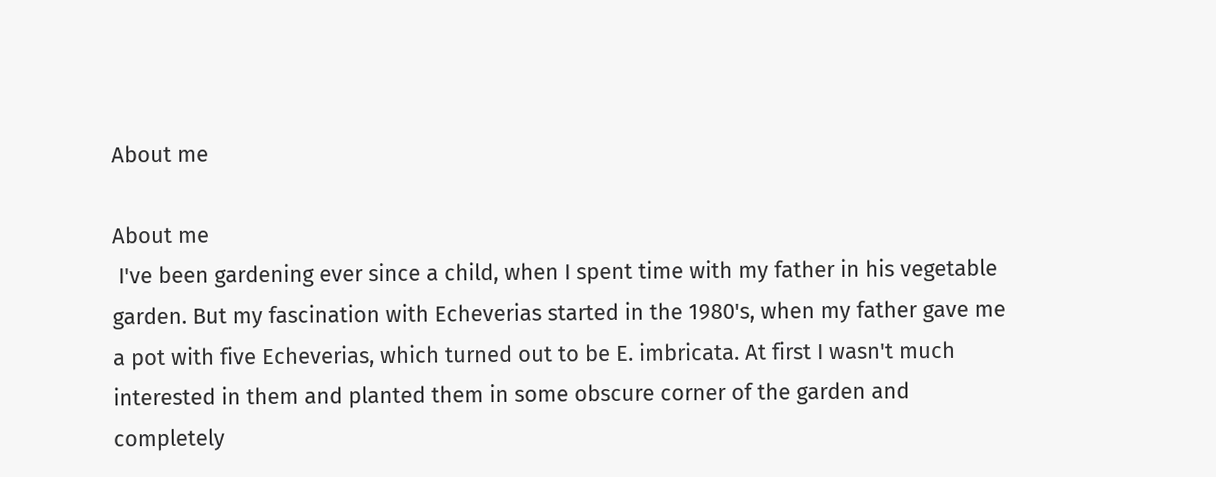About me

About me
 I've been gardening ever since a child, when I spent time with my father in his vegetable garden. But my fascination with Echeverias started in the 1980's, when my father gave me a pot with five Echeverias, which turned out to be E. imbricata. At first I wasn't much interested in them and planted them in some obscure corner of the garden and completely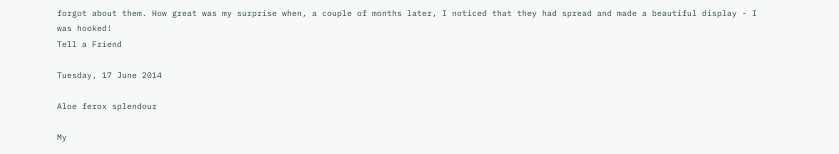forgot about them. How great was my surprise when, a couple of months later, I noticed that they had spread and made a beautiful display - I was hooked!
Tell a Friend

Tuesday, 17 June 2014

Aloe ferox splendour

My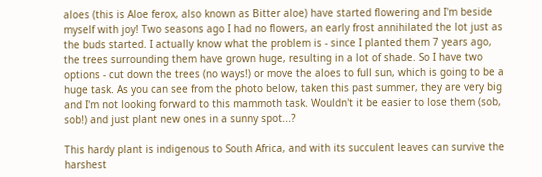aloes (this is Aloe ferox, also known as Bitter aloe) have started flowering and I'm beside myself with joy! Two seasons ago I had no flowers, an early frost annihilated the lot just as the buds started. I actually know what the problem is - since I planted them 7 years ago, the trees surrounding them have grown huge, resulting in a lot of shade. So I have two options - cut down the trees (no ways!) or move the aloes to full sun, which is going to be a huge task. As you can see from the photo below, taken this past summer, they are very big and I'm not looking forward to this mammoth task. Wouldn't it be easier to lose them (sob, sob!) and just plant new ones in a sunny spot...?

This hardy plant is indigenous to South Africa, and with its succulent leaves can survive the harshest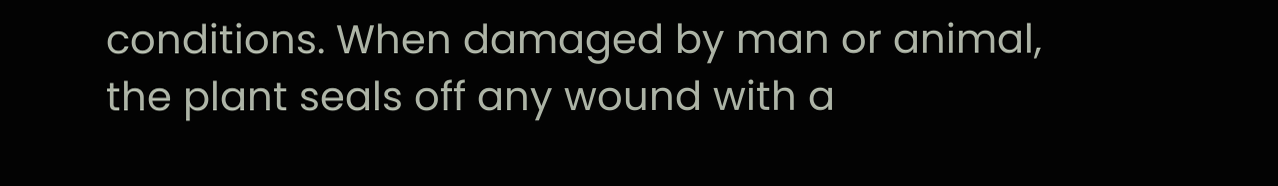conditions. When damaged by man or animal, the plant seals off any wound with a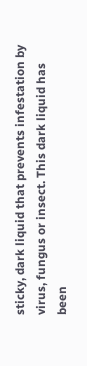sticky, dark liquid that prevents infestation by virus, fungus or insect. This dark liquid has been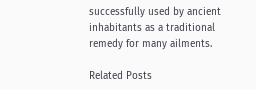successfully used by ancient inhabitants as a traditional remedy for many ailments.

Related Posts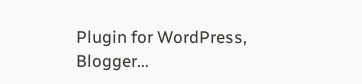Plugin for WordPress, Blogger...